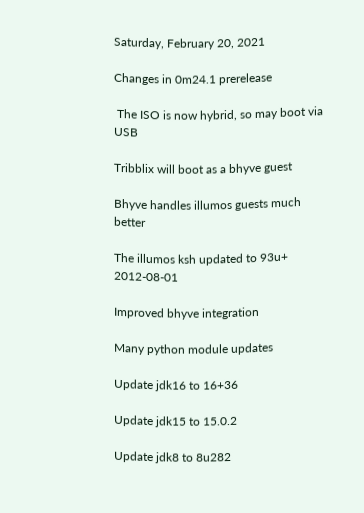Saturday, February 20, 2021

Changes in 0m24.1 prerelease

 The ISO is now hybrid, so may boot via USB

Tribblix will boot as a bhyve guest

Bhyve handles illumos guests much better

The illumos ksh updated to 93u+ 2012-08-01

Improved bhyve integration

Many python module updates

Update jdk16 to 16+36

Update jdk15 to 15.0.2

Update jdk8 to 8u282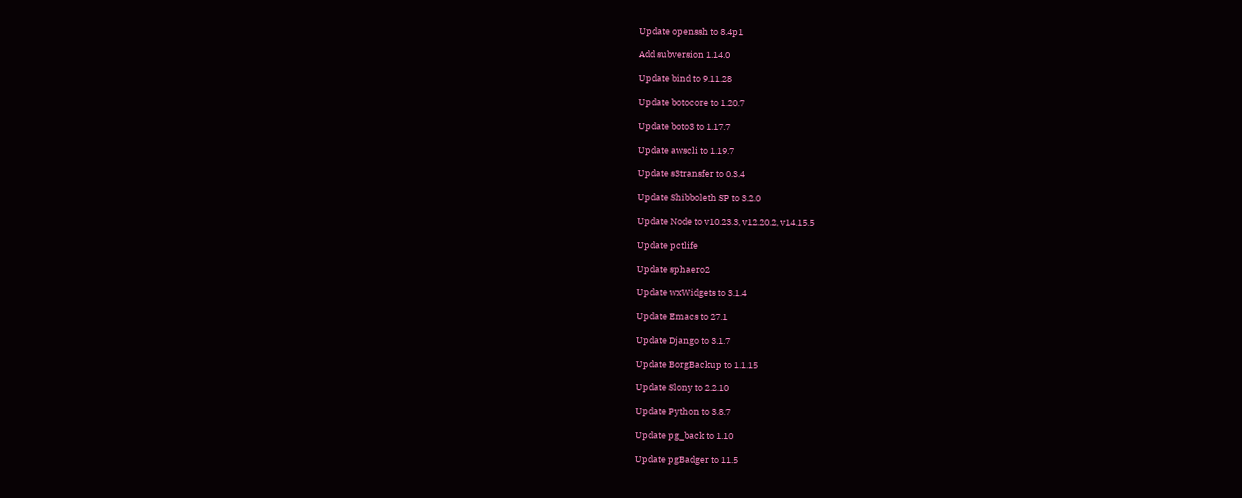Update openssh to 8.4p1

Add subversion 1.14.0

Update bind to 9.11.28

Update botocore to 1.20.7

Update boto3 to 1.17.7

Update awscli to 1.19.7

Update s3transfer to 0.3.4

Update Shibboleth SP to 3.2.0

Update Node to v10.23.3, v12.20.2, v14.15.5

Update pctlife

Update sphaero2

Update wxWidgets to 3.1.4

Update Emacs to 27.1

Update Django to 3.1.7

Update BorgBackup to 1.1.15

Update Slony to 2.2.10

Update Python to 3.8.7

Update pg_back to 1.10

Update pgBadger to 11.5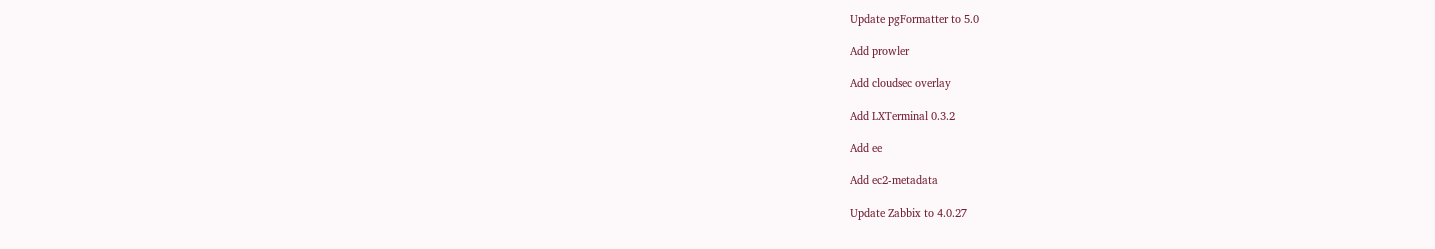Update pgFormatter to 5.0

Add prowler

Add cloudsec overlay

Add LXTerminal 0.3.2

Add ee

Add ec2-metadata

Update Zabbix to 4.0.27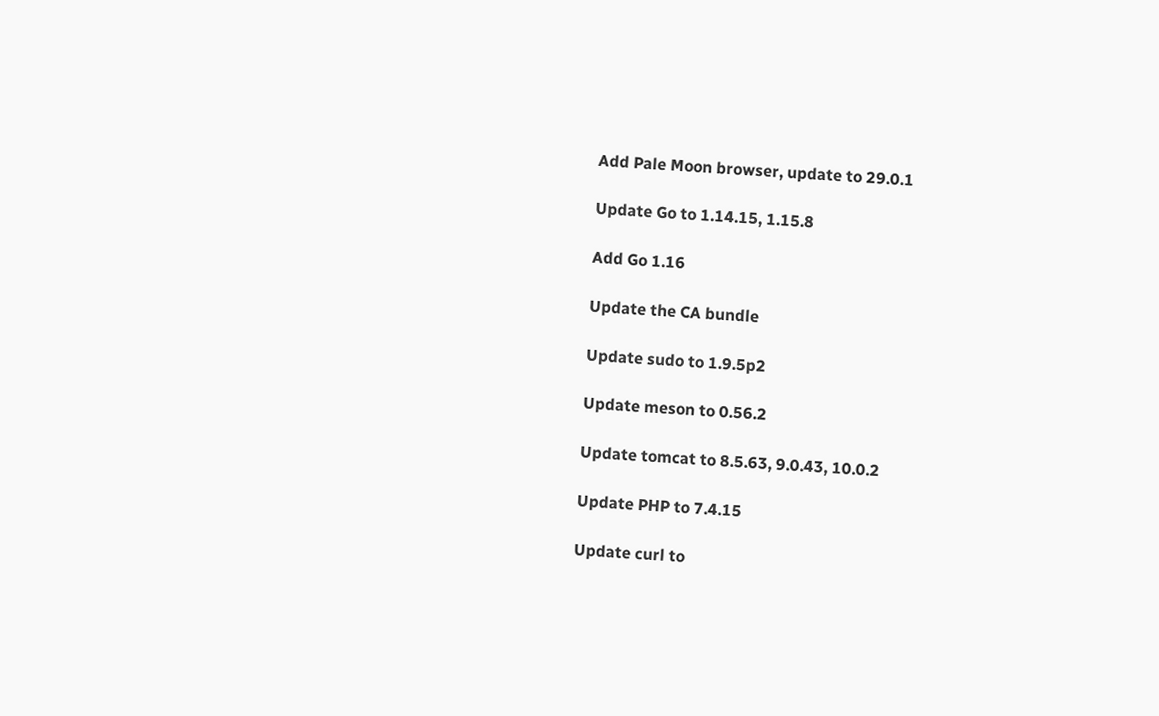Add Pale Moon browser, update to 29.0.1

Update Go to 1.14.15, 1.15.8

Add Go 1.16

Update the CA bundle

Update sudo to 1.9.5p2

Update meson to 0.56.2

Update tomcat to 8.5.63, 9.0.43, 10.0.2

Update PHP to 7.4.15

Update curl to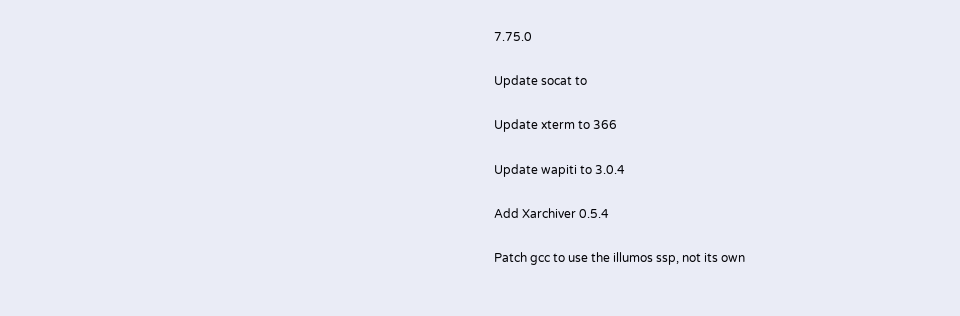7.75.0

Update socat to

Update xterm to 366

Update wapiti to 3.0.4

Add Xarchiver 0.5.4

Patch gcc to use the illumos ssp, not its own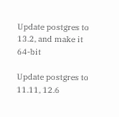Update postgres to 13.2, and make it 64-bit

Update postgres to 11.11, 12.6